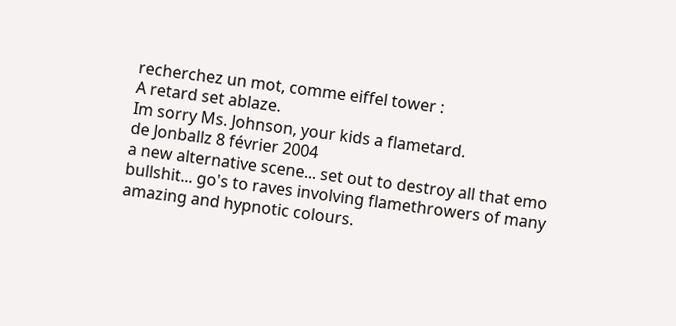recherchez un mot, comme eiffel tower :
A retard set ablaze.
Im sorry Ms. Johnson, your kids a flametard.
de Jonballz 8 février 2004
a new alternative scene... set out to destroy all that emo bullshit... go's to raves involving flamethrowers of many amazing and hypnotic colours.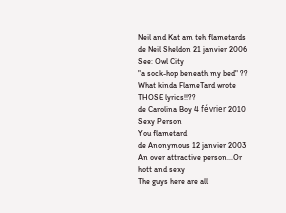Neil and Kat am teh flametards
de Neil Sheldon 21 janvier 2006
See: Owl City
"a sock-hop beneath my bed" ?? What kinda FlameTard wrote THOSE lyrics!!??
de Carolina Boy 4 février 2010
Sexy Person
You flametard
de Anonymous 12 janvier 2003
An over attractive person...Or hott and sexy
The guys here are all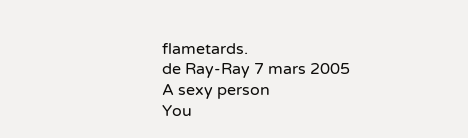flametards.
de Ray-Ray 7 mars 2005
A sexy person
You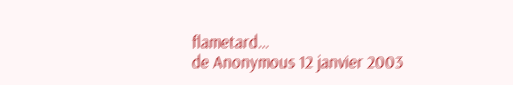flametard…
de Anonymous 12 janvier 2003